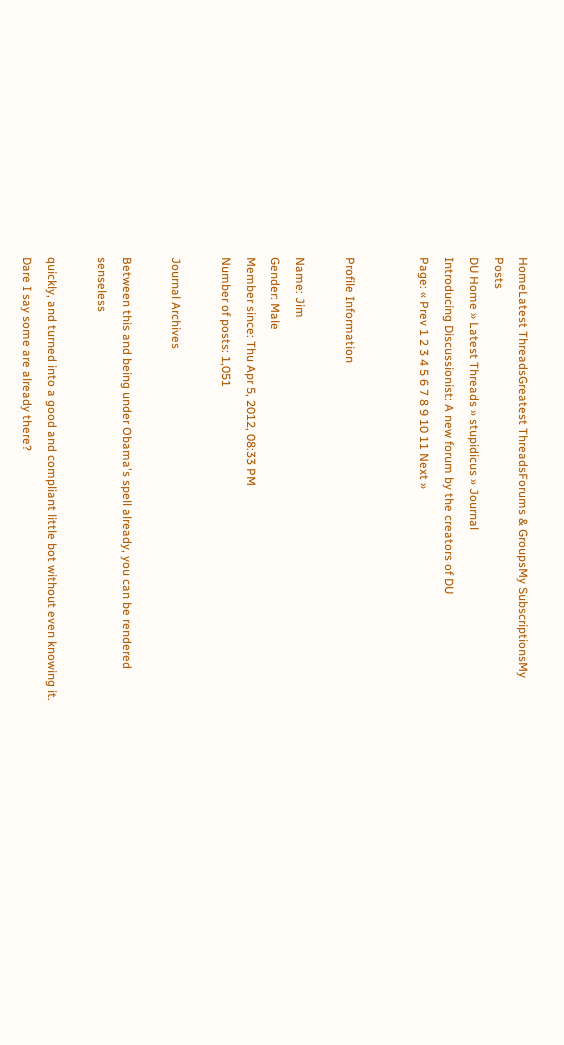HomeLatest ThreadsGreatest ThreadsForums & GroupsMy SubscriptionsMy Posts
DU Home » Latest Threads » stupidicus » Journal
Introducing Discussionist: A new forum by the creators of DU
Page: « Prev 1 2 3 4 5 6 7 8 9 10 11 Next »


Profile Information

Name: Jim
Gender: Male
Member since: Thu Apr 5, 2012, 08:33 PM
Number of posts: 1,051

Journal Archives

Between this and being under Obama's spell already, you can be rendered senseless

quickly, and turned into a good and compliant little bot without even knowing it. Dare I say some are already there?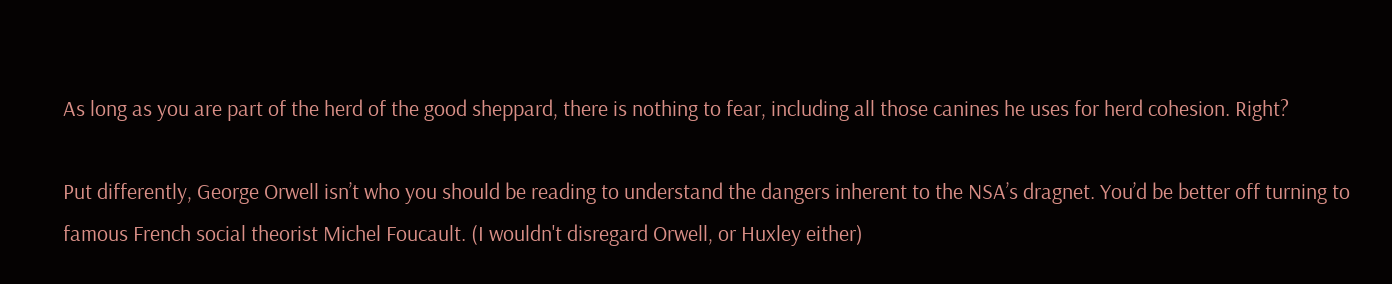As long as you are part of the herd of the good sheppard, there is nothing to fear, including all those canines he uses for herd cohesion. Right?

Put differently, George Orwell isn’t who you should be reading to understand the dangers inherent to the NSA’s dragnet. You’d be better off turning to famous French social theorist Michel Foucault. (I wouldn't disregard Orwell, or Huxley either)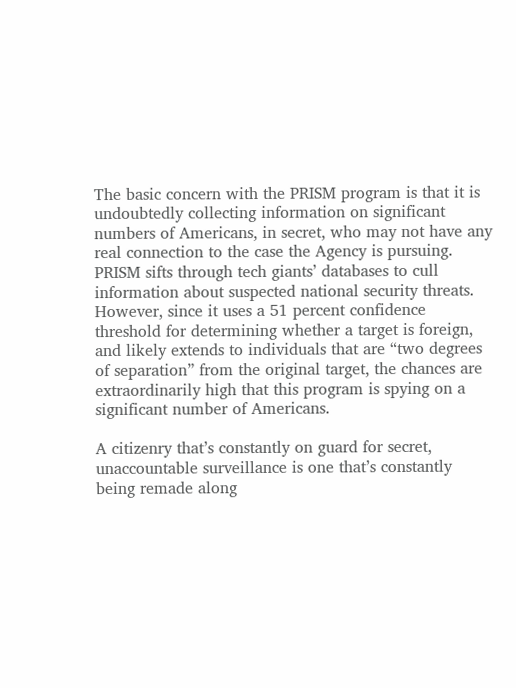The basic concern with the PRISM program is that it is undoubtedly collecting information on significant numbers of Americans, in secret, who may not have any real connection to the case the Agency is pursuing. PRISM sifts through tech giants’ databases to cull information about suspected national security threats. However, since it uses a 51 percent confidence threshold for determining whether a target is foreign, and likely extends to individuals that are “two degrees of separation” from the original target, the chances are extraordinarily high that this program is spying on a significant number of Americans.

A citizenry that’s constantly on guard for secret, unaccountable surveillance is one that’s constantly being remade along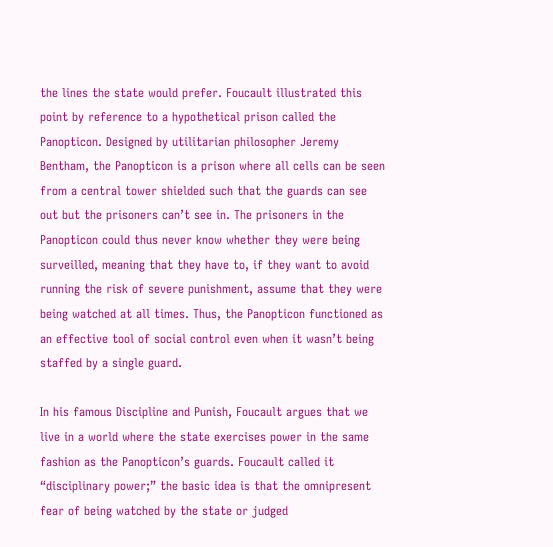the lines the state would prefer. Foucault illustrated this point by reference to a hypothetical prison called the Panopticon. Designed by utilitarian philosopher Jeremy Bentham, the Panopticon is a prison where all cells can be seen from a central tower shielded such that the guards can see out but the prisoners can’t see in. The prisoners in the Panopticon could thus never know whether they were being surveilled, meaning that they have to, if they want to avoid running the risk of severe punishment, assume that they were being watched at all times. Thus, the Panopticon functioned as an effective tool of social control even when it wasn’t being staffed by a single guard.

In his famous Discipline and Punish, Foucault argues that we live in a world where the state exercises power in the same fashion as the Panopticon’s guards. Foucault called it “disciplinary power;” the basic idea is that the omnipresent fear of being watched by the state or judged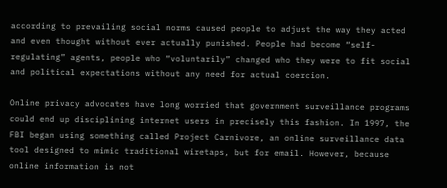according to prevailing social norms caused people to adjust the way they acted and even thought without ever actually punished. People had become “self-regulating” agents, people who “voluntarily” changed who they were to fit social and political expectations without any need for actual coercion.

Online privacy advocates have long worried that government surveillance programs could end up disciplining internet users in precisely this fashion. In 1997, the FBI began using something called Project Carnivore, an online surveillance data tool designed to mimic traditional wiretaps, but for email. However, because online information is not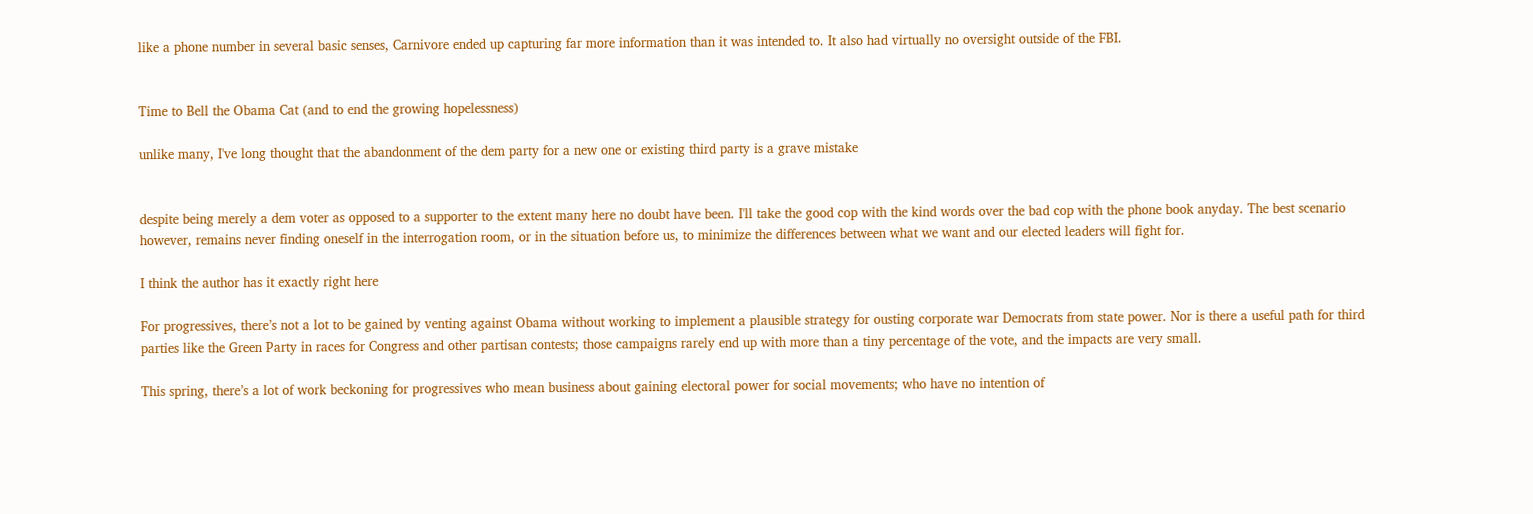like a phone number in several basic senses, Carnivore ended up capturing far more information than it was intended to. It also had virtually no oversight outside of the FBI.


Time to Bell the Obama Cat (and to end the growing hopelessness)

unlike many, I've long thought that the abandonment of the dem party for a new one or existing third party is a grave mistake


despite being merely a dem voter as opposed to a supporter to the extent many here no doubt have been. I'll take the good cop with the kind words over the bad cop with the phone book anyday. The best scenario however, remains never finding oneself in the interrogation room, or in the situation before us, to minimize the differences between what we want and our elected leaders will fight for.

I think the author has it exactly right here

For progressives, there’s not a lot to be gained by venting against Obama without working to implement a plausible strategy for ousting corporate war Democrats from state power. Nor is there a useful path for third parties like the Green Party in races for Congress and other partisan contests; those campaigns rarely end up with more than a tiny percentage of the vote, and the impacts are very small.

This spring, there’s a lot of work beckoning for progressives who mean business about gaining electoral power for social movements; who have no intention of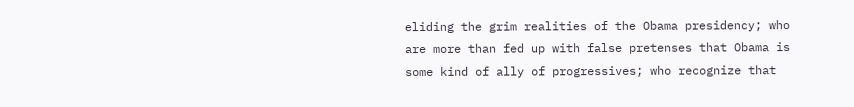eliding the grim realities of the Obama presidency; who are more than fed up with false pretenses that Obama is some kind of ally of progressives; who recognize that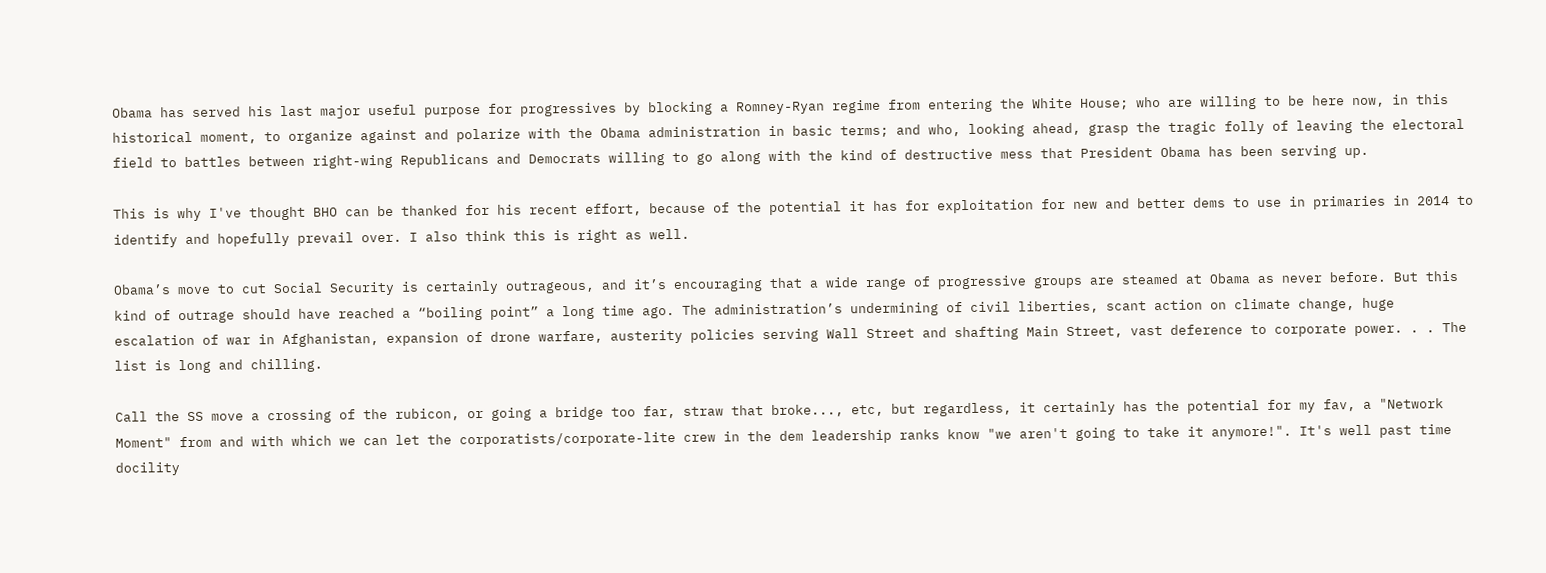Obama has served his last major useful purpose for progressives by blocking a Romney-Ryan regime from entering the White House; who are willing to be here now, in this historical moment, to organize against and polarize with the Obama administration in basic terms; and who, looking ahead, grasp the tragic folly of leaving the electoral field to battles between right-wing Republicans and Democrats willing to go along with the kind of destructive mess that President Obama has been serving up.

This is why I've thought BHO can be thanked for his recent effort, because of the potential it has for exploitation for new and better dems to use in primaries in 2014 to identify and hopefully prevail over. I also think this is right as well.

Obama’s move to cut Social Security is certainly outrageous, and it’s encouraging that a wide range of progressive groups are steamed at Obama as never before. But this kind of outrage should have reached a “boiling point” a long time ago. The administration’s undermining of civil liberties, scant action on climate change, huge escalation of war in Afghanistan, expansion of drone warfare, austerity policies serving Wall Street and shafting Main Street, vast deference to corporate power. . . The list is long and chilling.

Call the SS move a crossing of the rubicon, or going a bridge too far, straw that broke..., etc, but regardless, it certainly has the potential for my fav, a "Network Moment" from and with which we can let the corporatists/corporate-lite crew in the dem leadership ranks know "we aren't going to take it anymore!". It's well past time docility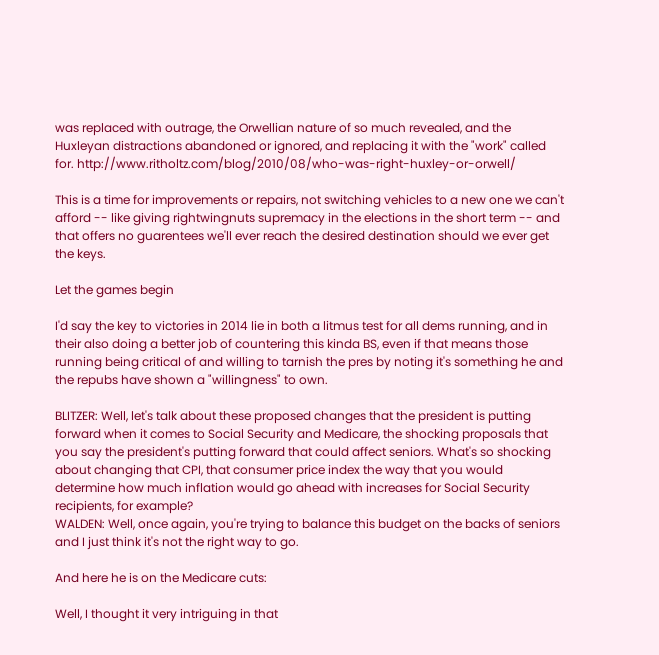was replaced with outrage, the Orwellian nature of so much revealed, and the Huxleyan distractions abandoned or ignored, and replacing it with the "work" called for. http://www.ritholtz.com/blog/2010/08/who-was-right-huxley-or-orwell/

This is a time for improvements or repairs, not switching vehicles to a new one we can't afford -- like giving rightwingnuts supremacy in the elections in the short term -- and that offers no guarentees we'll ever reach the desired destination should we ever get the keys.

Let the games begin

I'd say the key to victories in 2014 lie in both a litmus test for all dems running, and in their also doing a better job of countering this kinda BS, even if that means those running being critical of and willing to tarnish the pres by noting it's something he and the repubs have shown a "willingness" to own.

BLITZER: Well, let's talk about these proposed changes that the president is putting forward when it comes to Social Security and Medicare, the shocking proposals that you say the president's putting forward that could affect seniors. What's so shocking about changing that CPI, that consumer price index the way that you would determine how much inflation would go ahead with increases for Social Security recipients, for example?
WALDEN: Well, once again, you're trying to balance this budget on the backs of seniors and I just think it's not the right way to go.

And here he is on the Medicare cuts:

Well, I thought it very intriguing in that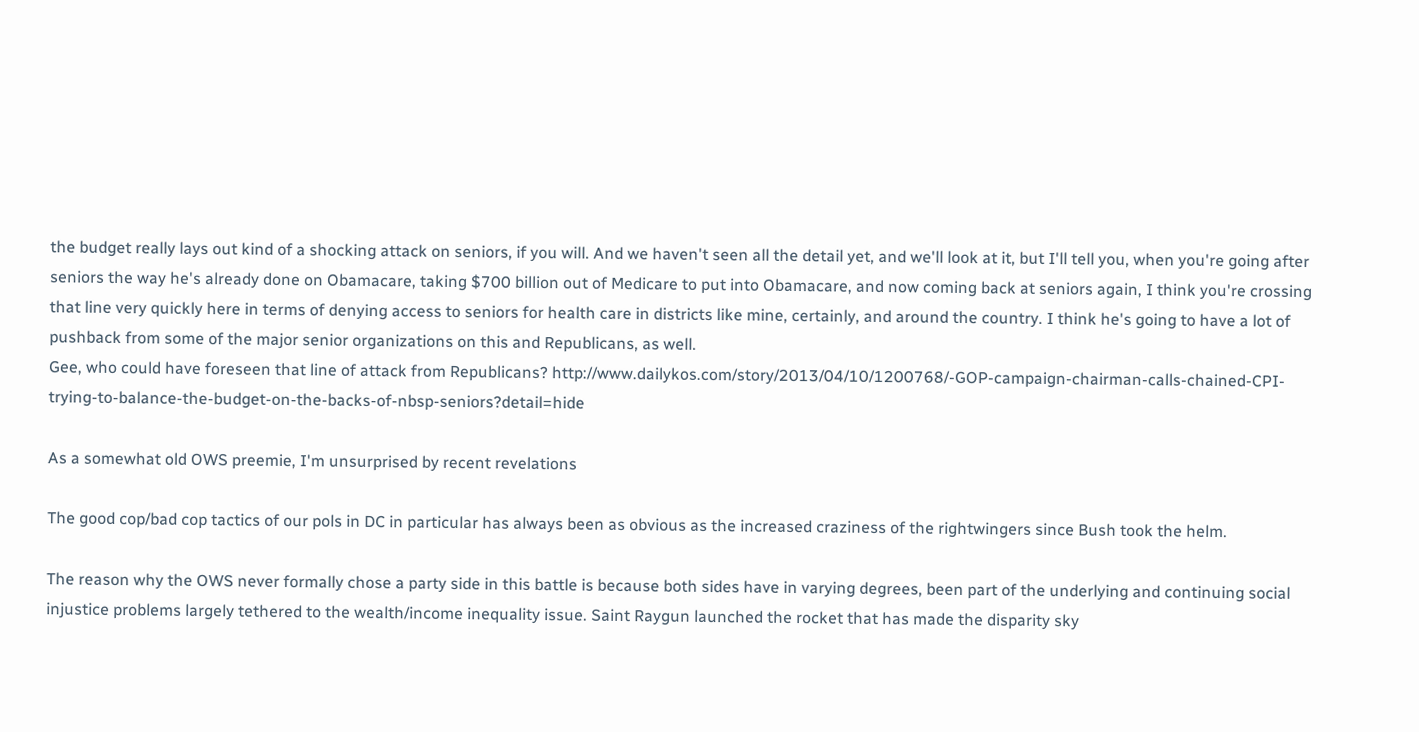the budget really lays out kind of a shocking attack on seniors, if you will. And we haven't seen all the detail yet, and we'll look at it, but I'll tell you, when you're going after seniors the way he's already done on Obamacare, taking $700 billion out of Medicare to put into Obamacare, and now coming back at seniors again, I think you're crossing that line very quickly here in terms of denying access to seniors for health care in districts like mine, certainly, and around the country. I think he's going to have a lot of pushback from some of the major senior organizations on this and Republicans, as well.
Gee, who could have foreseen that line of attack from Republicans? http://www.dailykos.com/story/2013/04/10/1200768/-GOP-campaign-chairman-calls-chained-CPI-trying-to-balance-the-budget-on-the-backs-of-nbsp-seniors?detail=hide

As a somewhat old OWS preemie, I'm unsurprised by recent revelations

The good cop/bad cop tactics of our pols in DC in particular has always been as obvious as the increased craziness of the rightwingers since Bush took the helm.

The reason why the OWS never formally chose a party side in this battle is because both sides have in varying degrees, been part of the underlying and continuing social injustice problems largely tethered to the wealth/income inequality issue. Saint Raygun launched the rocket that has made the disparity sky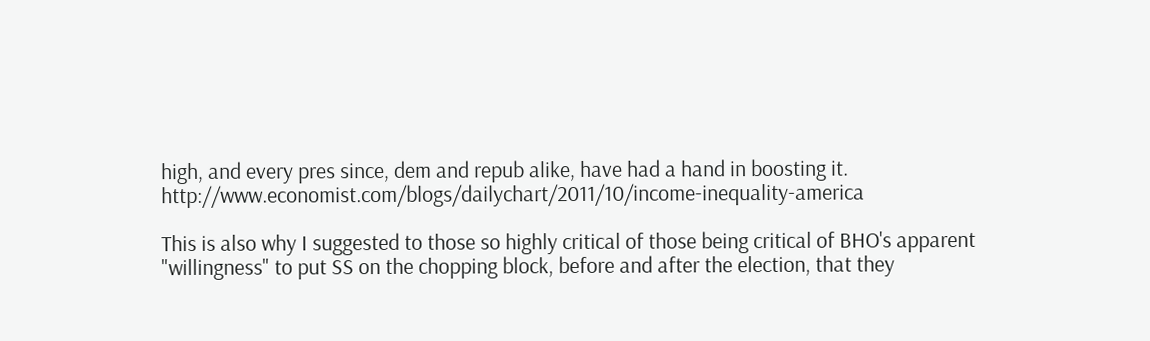high, and every pres since, dem and repub alike, have had a hand in boosting it. http://www.economist.com/blogs/dailychart/2011/10/income-inequality-america

This is also why I suggested to those so highly critical of those being critical of BHO's apparent "willingness" to put SS on the chopping block, before and after the election, that they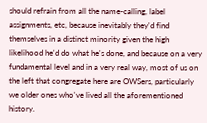should refrain from all the name-calling, label assignments, etc, because inevitably they'd find themselves in a distinct minority given the high likelihood he'd do what he's done, and because on a very fundamental level and in a very real way, most of us on the left that congregate here are OWSers, particularly we older ones who've lived all the aforementioned history.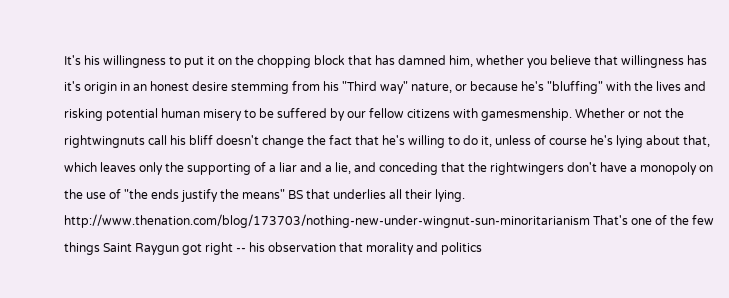It's his willingness to put it on the chopping block that has damned him, whether you believe that willingness has it's origin in an honest desire stemming from his "Third way" nature, or because he's "bluffing" with the lives and risking potential human misery to be suffered by our fellow citizens with gamesmenship. Whether or not the rightwingnuts call his bliff doesn't change the fact that he's willing to do it, unless of course he's lying about that, which leaves only the supporting of a liar and a lie, and conceding that the rightwingers don't have a monopoly on the use of "the ends justify the means" BS that underlies all their lying. http://www.thenation.com/blog/173703/nothing-new-under-wingnut-sun-minoritarianism That's one of the few things Saint Raygun got right -- his observation that morality and politics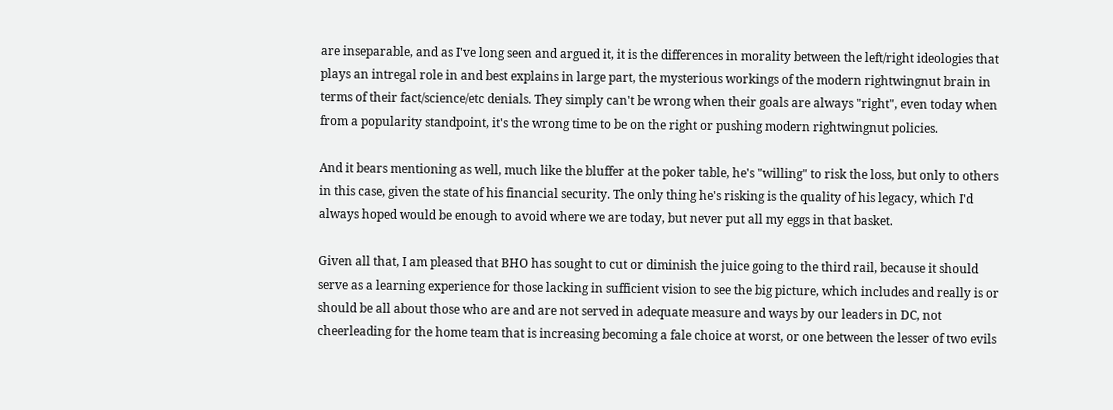are inseparable, and as I've long seen and argued it, it is the differences in morality between the left/right ideologies that plays an intregal role in and best explains in large part, the mysterious workings of the modern rightwingnut brain in terms of their fact/science/etc denials. They simply can't be wrong when their goals are always "right", even today when from a popularity standpoint, it's the wrong time to be on the right or pushing modern rightwingnut policies.

And it bears mentioning as well, much like the bluffer at the poker table, he's "willing" to risk the loss, but only to others in this case, given the state of his financial security. The only thing he's risking is the quality of his legacy, which I'd always hoped would be enough to avoid where we are today, but never put all my eggs in that basket.

Given all that, I am pleased that BHO has sought to cut or diminish the juice going to the third rail, because it should serve as a learning experience for those lacking in sufficient vision to see the big picture, which includes and really is or should be all about those who are and are not served in adequate measure and ways by our leaders in DC, not cheerleading for the home team that is increasing becoming a fale choice at worst, or one between the lesser of two evils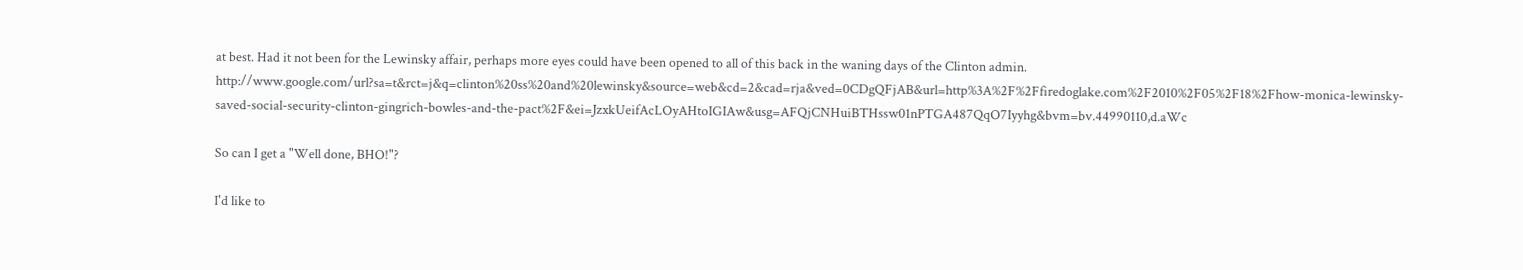at best. Had it not been for the Lewinsky affair, perhaps more eyes could have been opened to all of this back in the waning days of the Clinton admin. http://www.google.com/url?sa=t&rct=j&q=clinton%20ss%20and%20lewinsky&source=web&cd=2&cad=rja&ved=0CDgQFjAB&url=http%3A%2F%2Ffiredoglake.com%2F2010%2F05%2F18%2Fhow-monica-lewinsky-saved-social-security-clinton-gingrich-bowles-and-the-pact%2F&ei=JzxkUeifAcLOyAHtoIGIAw&usg=AFQjCNHuiBTHssw01nPTGA487QqO7Iyyhg&bvm=bv.44990110,d.aWc

So can I get a "Well done, BHO!"?

I'd like to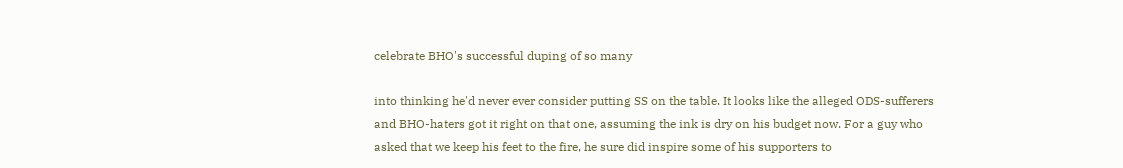celebrate BHO's successful duping of so many

into thinking he'd never ever consider putting SS on the table. It looks like the alleged ODS-sufferers and BHO-haters got it right on that one, assuming the ink is dry on his budget now. For a guy who asked that we keep his feet to the fire, he sure did inspire some of his supporters to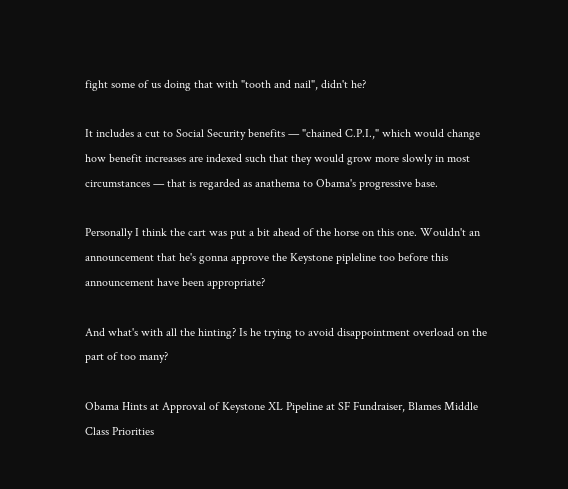fight some of us doing that with "tooth and nail", didn't he?

It includes a cut to Social Security benefits — "chained C.P.I.," which would change how benefit increases are indexed such that they would grow more slowly in most circumstances — that is regarded as anathema to Obama's progressive base.

Personally I think the cart was put a bit ahead of the horse on this one. Wouldn't an announcement that he's gonna approve the Keystone pipleline too before this announcement have been appropriate?

And what's with all the hinting? Is he trying to avoid disappointment overload on the part of too many?

Obama Hints at Approval of Keystone XL Pipeline at SF Fundraiser, Blames Middle Class Priorities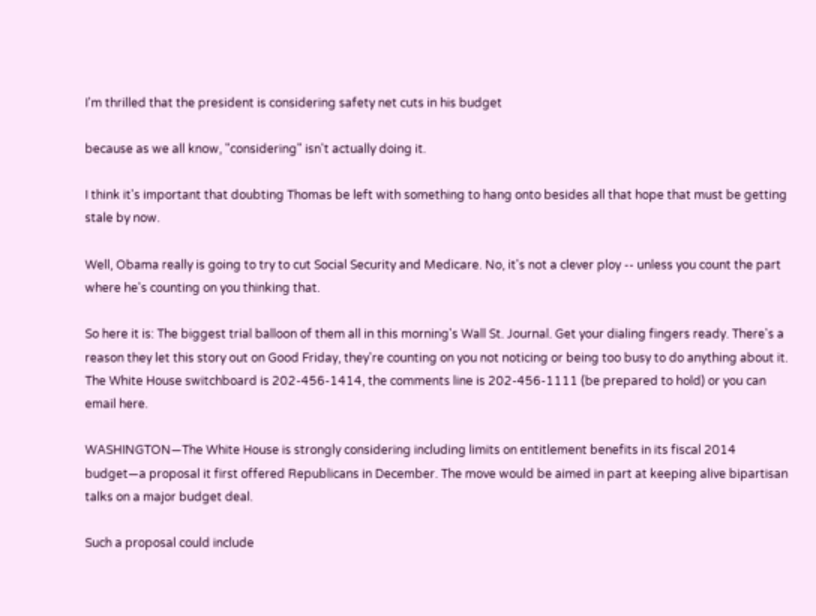I'm thrilled that the president is considering safety net cuts in his budget

because as we all know, "considering" isn't actually doing it.

I think it's important that doubting Thomas be left with something to hang onto besides all that hope that must be getting stale by now.

Well, Obama really is going to try to cut Social Security and Medicare. No, it's not a clever ploy -- unless you count the part where he's counting on you thinking that.

So here it is: The biggest trial balloon of them all in this morning's Wall St. Journal. Get your dialing fingers ready. There's a reason they let this story out on Good Friday, they're counting on you not noticing or being too busy to do anything about it. The White House switchboard is 202-456-1414, the comments line is 202-456-1111 (be prepared to hold) or you can email here.

WASHINGTON—The White House is strongly considering including limits on entitlement benefits in its fiscal 2014 budget—a proposal it first offered Republicans in December. The move would be aimed in part at keeping alive bipartisan talks on a major budget deal.

Such a proposal could include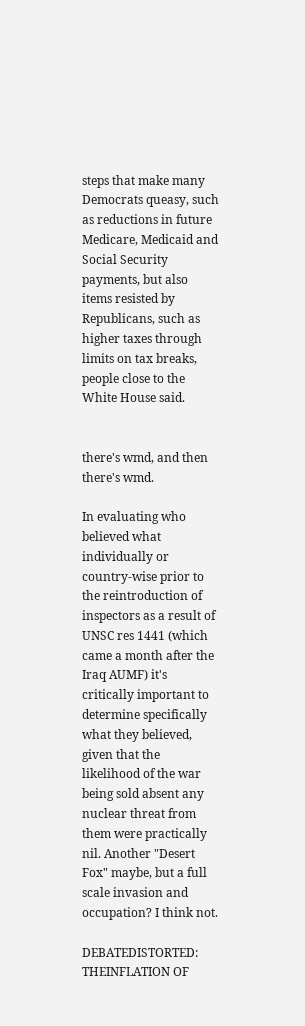steps that make many Democrats queasy, such as reductions in future Medicare, Medicaid and Social Security payments, but also items resisted by Republicans, such as higher taxes through limits on tax breaks, people close to the White House said.


there's wmd, and then there's wmd.

In evaluating who believed what individually or country-wise prior to the reintroduction of inspectors as a result of UNSC res 1441 (which came a month after the Iraq AUMF) it's critically important to determine specifically what they believed, given that the likelihood of the war being sold absent any nuclear threat from them were practically nil. Another "Desert Fox" maybe, but a full scale invasion and occupation? I think not.

DEBATEDISTORTED: THEINFLATION OF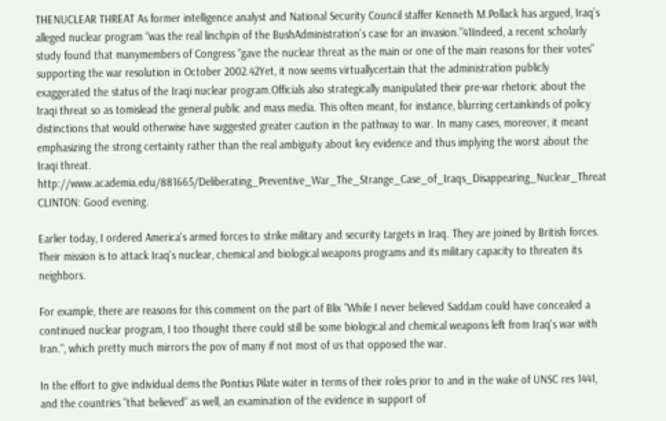THENUCLEAR THREAT As former intelligence analyst and National Security Council staffer Kenneth M.Pollack has argued, Iraq’s alleged nuclear program “was the real linchpin of the BushAdministration’s case for an invasion.”41Indeed, a recent scholarly study found that manymembers of Congress “gave the nuclear threat as the main or one of the main reasons for their votes” supporting the war resolution in October 2002.42Yet, it now seems virtuallycertain that the administration publicly exaggerated the status of the Iraqi nuclear program.Officials also strategically manipulated their pre-war rhetoric about the Iraqi threat so as tomislead the general public and mass media. This often meant, for instance, blurring certainkinds of policy distinctions that would otherwise have suggested greater caution in the pathway to war. In many cases, moreover, it meant emphasizing the strong certainty rather than the real ambiguity about key evidence and thus implying the worst about the Iraqi threat. http://www.academia.edu/881665/Deliberating_Preventive_War_The_Strange_Case_of_Iraqs_Disappearing_Nuclear_Threat
CLINTON: Good evening.

Earlier today, I ordered America's armed forces to strike military and security targets in Iraq. They are joined by British forces. Their mission is to attack Iraq's nuclear, chemical and biological weapons programs and its military capacity to threaten its neighbors.

For example, there are reasons for this comment on the part of Blix "While I never believed Saddam could have concealed a continued nuclear program, I too thought there could still be some biological and chemical weapons left from Iraq's war with Iran.", which pretty much mirrors the pov of many if not most of us that opposed the war.

In the effort to give individual dems the Pontius Pilate water in terms of their roles prior to and in the wake of UNSC res 1441, and the countries "that believed" as well, an examination of the evidence in support of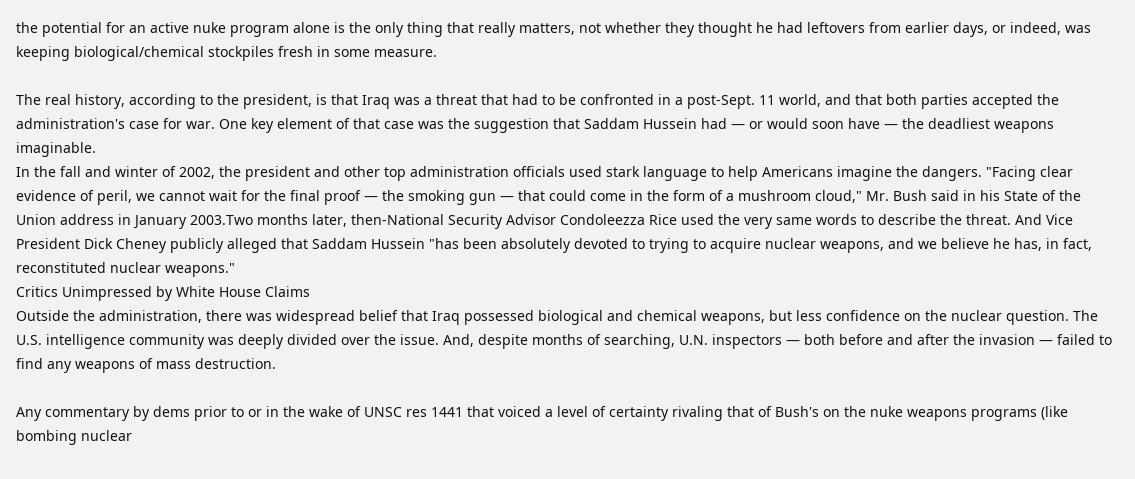the potential for an active nuke program alone is the only thing that really matters, not whether they thought he had leftovers from earlier days, or indeed, was keeping biological/chemical stockpiles fresh in some measure.

The real history, according to the president, is that Iraq was a threat that had to be confronted in a post-Sept. 11 world, and that both parties accepted the administration's case for war. One key element of that case was the suggestion that Saddam Hussein had — or would soon have — the deadliest weapons imaginable.
In the fall and winter of 2002, the president and other top administration officials used stark language to help Americans imagine the dangers. "Facing clear evidence of peril, we cannot wait for the final proof — the smoking gun — that could come in the form of a mushroom cloud," Mr. Bush said in his State of the Union address in January 2003.Two months later, then-National Security Advisor Condoleezza Rice used the very same words to describe the threat. And Vice President Dick Cheney publicly alleged that Saddam Hussein "has been absolutely devoted to trying to acquire nuclear weapons, and we believe he has, in fact, reconstituted nuclear weapons."
Critics Unimpressed by White House Claims
Outside the administration, there was widespread belief that Iraq possessed biological and chemical weapons, but less confidence on the nuclear question. The U.S. intelligence community was deeply divided over the issue. And, despite months of searching, U.N. inspectors — both before and after the invasion — failed to find any weapons of mass destruction.

Any commentary by dems prior to or in the wake of UNSC res 1441 that voiced a level of certainty rivaling that of Bush's on the nuke weapons programs (like bombing nuclear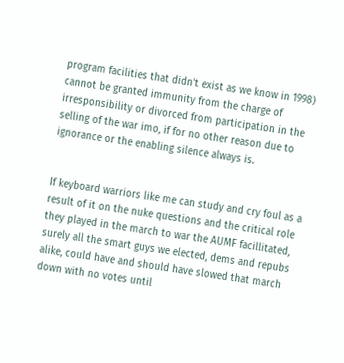program facilities that didn't exist as we know in 1998) cannot be granted immunity from the charge of irresponsibility or divorced from participation in the selling of the war imo, if for no other reason due to ignorance or the enabling silence always is.


If keyboard warriors like me can study and cry foul as a result of it on the nuke questions and the critical role they played in the march to war the AUMF facillitated, surely all the smart guys we elected, dems and repubs alike, could have and should have slowed that march down with no votes until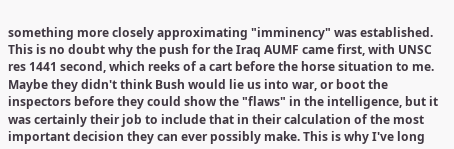something more closely approximating "imminency" was established. This is no doubt why the push for the Iraq AUMF came first, with UNSC res 1441 second, which reeks of a cart before the horse situation to me. Maybe they didn't think Bush would lie us into war, or boot the inspectors before they could show the "flaws" in the intelligence, but it was certainly their job to include that in their calculation of the most important decision they can ever possibly make. This is why I've long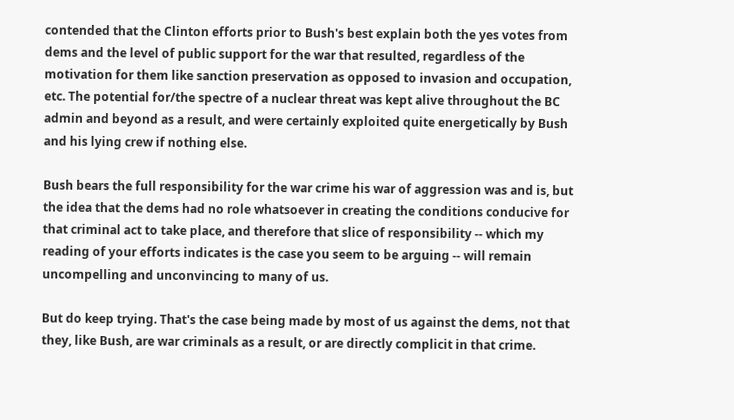contended that the Clinton efforts prior to Bush's best explain both the yes votes from dems and the level of public support for the war that resulted, regardless of the motivation for them like sanction preservation as opposed to invasion and occupation, etc. The potential for/the spectre of a nuclear threat was kept alive throughout the BC admin and beyond as a result, and were certainly exploited quite energetically by Bush and his lying crew if nothing else.

Bush bears the full responsibility for the war crime his war of aggression was and is, but the idea that the dems had no role whatsoever in creating the conditions conducive for that criminal act to take place, and therefore that slice of responsibility -- which my reading of your efforts indicates is the case you seem to be arguing -- will remain uncompelling and unconvincing to many of us.

But do keep trying. That's the case being made by most of us against the dems, not that they, like Bush, are war criminals as a result, or are directly complicit in that crime.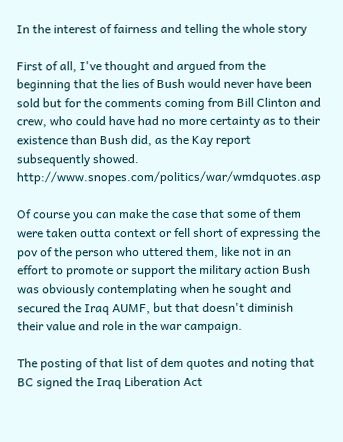In the interest of fairness and telling the whole story

First of all, I've thought and argued from the beginning that the lies of Bush would never have been sold but for the comments coming from Bill Clinton and crew, who could have had no more certainty as to their existence than Bush did, as the Kay report subsequently showed. http://www.snopes.com/politics/war/wmdquotes.asp

Of course you can make the case that some of them were taken outta context or fell short of expressing the pov of the person who uttered them, like not in an effort to promote or support the military action Bush was obviously contemplating when he sought and secured the Iraq AUMF, but that doesn't diminish their value and role in the war campaign.

The posting of that list of dem quotes and noting that BC signed the Iraq Liberation Act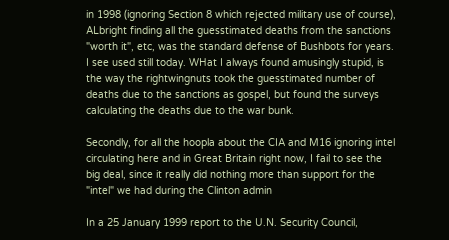in 1998 (ignoring Section 8 which rejected military use of course), ALbright finding all the guesstimated deaths from the sanctions "worth it", etc, was the standard defense of Bushbots for years. I see used still today. WHat I always found amusingly stupid, is the way the rightwingnuts took the guesstimated number of deaths due to the sanctions as gospel, but found the surveys calculating the deaths due to the war bunk.

Secondly, for all the hoopla about the CIA and M16 ignoring intel circulating here and in Great Britain right now, I fail to see the big deal, since it really did nothing more than support for the "intel" we had during the Clinton admin

In a 25 January 1999 report to the U.N. Security Council,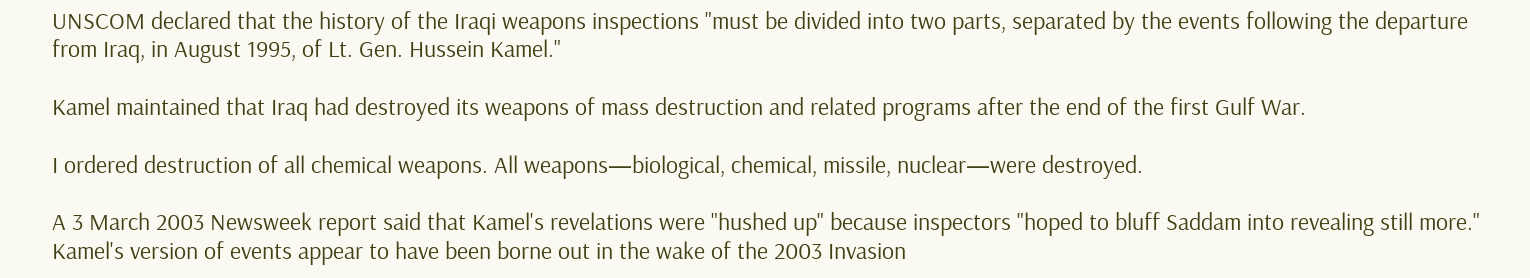UNSCOM declared that the history of the Iraqi weapons inspections "must be divided into two parts, separated by the events following the departure from Iraq, in August 1995, of Lt. Gen. Hussein Kamel."

Kamel maintained that Iraq had destroyed its weapons of mass destruction and related programs after the end of the first Gulf War.

I ordered destruction of all chemical weapons. All weapons—biological, chemical, missile, nuclear—were destroyed.

A 3 March 2003 Newsweek report said that Kamel's revelations were "hushed up" because inspectors "hoped to bluff Saddam into revealing still more." Kamel's version of events appear to have been borne out in the wake of the 2003 Invasion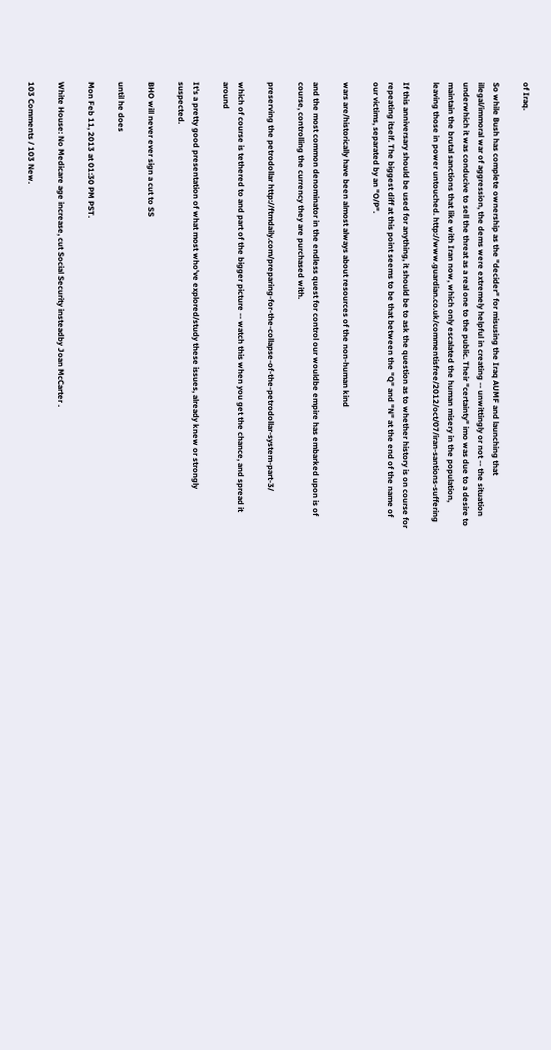of Iraq.

So while Bush has complete ownership as the "decider" for misusing the Iraq AUMF and launching that illegal/immoral war of aggression, the dems were extremely helpful in creating -- unwittingly or not -- the situation underwhich it was conducive to sell the threat as a real one to the public. Their "certainty" imo was due to a desire to maintain the brutal sanctions that like with Iran now, which only escalated the human misery in the population, leaving those in power untouched. http://www.guardian.co.uk/commentisfree/2012/oct/07/iran-santions-suffering

If this anniversary should be used for anything, it should be to ask the question as to whether history is on course for repeating itself. The biggest diff at this point seems to be that between the "Q" and "N" at the end of the name of our victims, separated by an "O/P".

wars are/historically have been almost always about resources of the non-human kind

and the most common denominator in the endless quest for control our wouldbe empire has embarked upon is of course, controlling the currency they are purchased with.

preserving the petrodollar http://ftmdaily.com/preparing-for-the-collapse-of-the-petrodollar-system-part-3/

which of course is tethered to and part of the bigger picture -- watch this when you get the chance, and spread it around

It's a pretty good presentation of what most who've explored/study these issues, already knew or strongly suspected.

BHO will never ever sign a cut to SS

until he does

Mon Feb 11, 2013 at 01:30 PM PST.

White House: No Medicare age increase, cut Social Security insteadby Joan McCarter .

103 Comments / 103 New.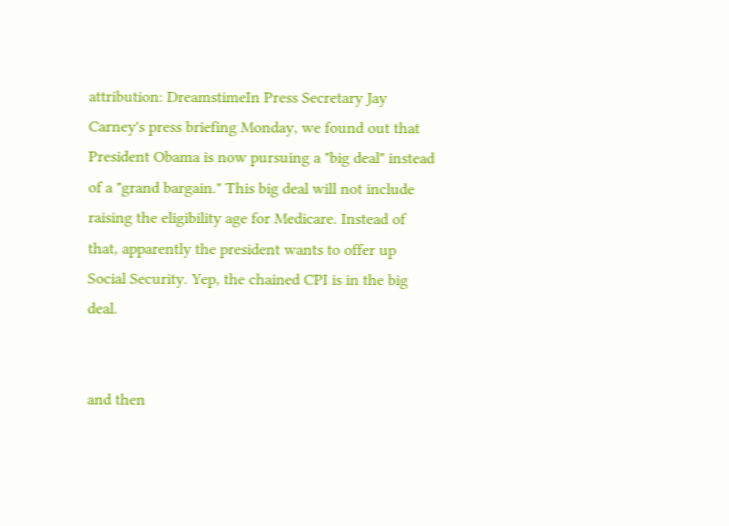attribution: DreamstimeIn Press Secretary Jay Carney's press briefing Monday, we found out that President Obama is now pursuing a "big deal" instead of a "grand bargain." This big deal will not include raising the eligibility age for Medicare. Instead of that, apparently the president wants to offer up Social Security. Yep, the chained CPI is in the big deal.


and then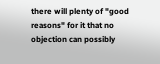there will plenty of "good reasons" for it that no objection can possibly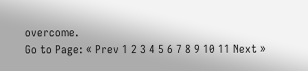overcome.
Go to Page: « Prev 1 2 3 4 5 6 7 8 9 10 11 Next »